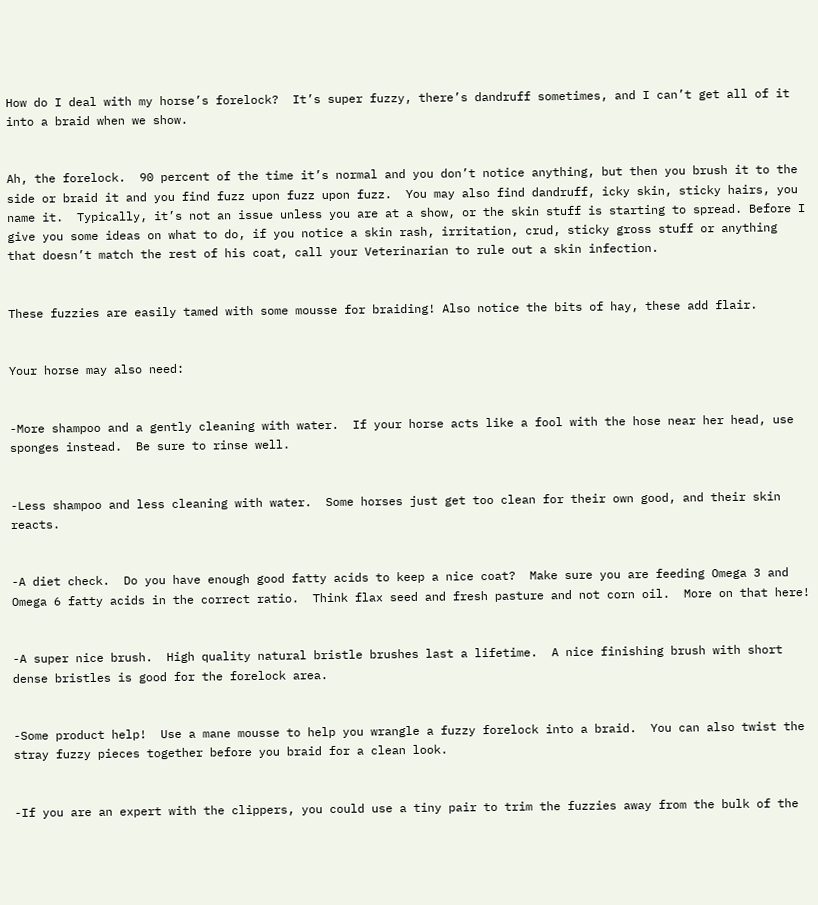How do I deal with my horse’s forelock?  It’s super fuzzy, there’s dandruff sometimes, and I can’t get all of it into a braid when we show.


Ah, the forelock.  90 percent of the time it’s normal and you don’t notice anything, but then you brush it to the side or braid it and you find fuzz upon fuzz upon fuzz.  You may also find dandruff, icky skin, sticky hairs, you name it.  Typically, it’s not an issue unless you are at a show, or the skin stuff is starting to spread. Before I give you some ideas on what to do, if you notice a skin rash, irritation, crud, sticky gross stuff or anything that doesn’t match the rest of his coat, call your Veterinarian to rule out a skin infection.


These fuzzies are easily tamed with some mousse for braiding! Also notice the bits of hay, these add flair.


Your horse may also need:


-More shampoo and a gently cleaning with water.  If your horse acts like a fool with the hose near her head, use sponges instead.  Be sure to rinse well.


-Less shampoo and less cleaning with water.  Some horses just get too clean for their own good, and their skin reacts.


-A diet check.  Do you have enough good fatty acids to keep a nice coat?  Make sure you are feeding Omega 3 and Omega 6 fatty acids in the correct ratio.  Think flax seed and fresh pasture and not corn oil.  More on that here!


-A super nice brush.  High quality natural bristle brushes last a lifetime.  A nice finishing brush with short dense bristles is good for the forelock area.


-Some product help!  Use a mane mousse to help you wrangle a fuzzy forelock into a braid.  You can also twist the stray fuzzy pieces together before you braid for a clean look.


-If you are an expert with the clippers, you could use a tiny pair to trim the fuzzies away from the bulk of the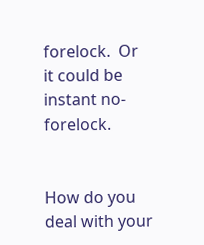forelock.  Or it could be instant no-forelock.


How do you deal with your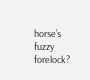horse’s fuzzy forelock?